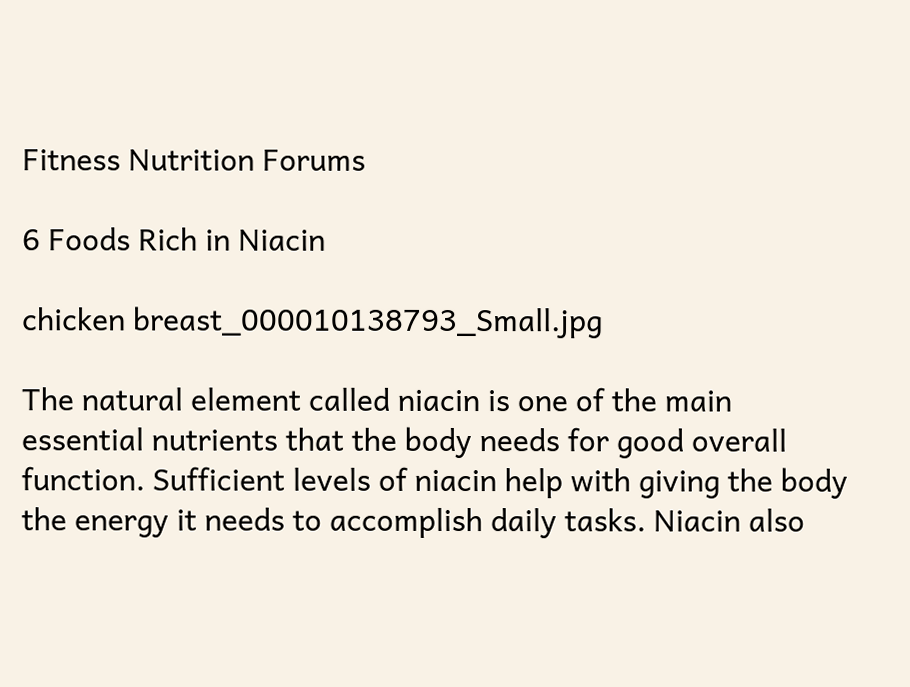Fitness Nutrition Forums

6 Foods Rich in Niacin

chicken breast_000010138793_Small.jpg

The natural element called niacin is one of the main essential nutrients that the body needs for good overall function. Sufficient levels of niacin help with giving the body the energy it needs to accomplish daily tasks. Niacin also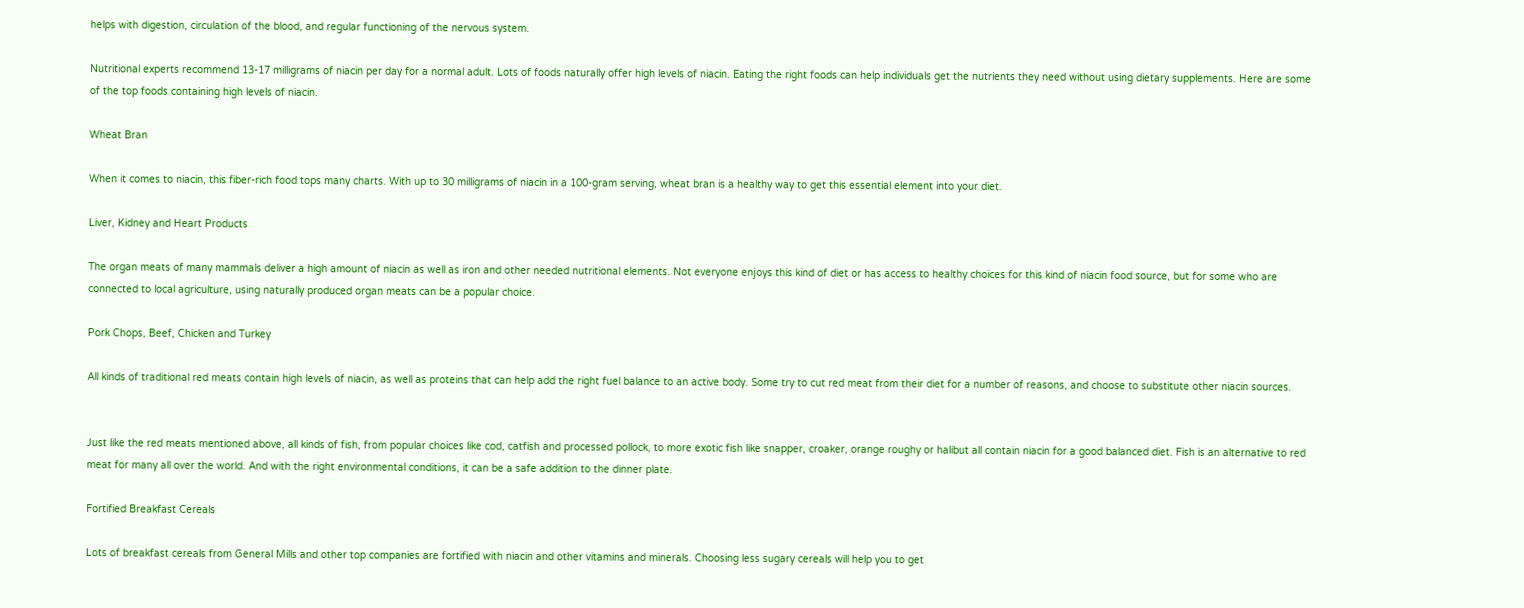helps with digestion, circulation of the blood, and regular functioning of the nervous system.

Nutritional experts recommend 13-17 milligrams of niacin per day for a normal adult. Lots of foods naturally offer high levels of niacin. Eating the right foods can help individuals get the nutrients they need without using dietary supplements. Here are some of the top foods containing high levels of niacin.

Wheat Bran

When it comes to niacin, this fiber-rich food tops many charts. With up to 30 milligrams of niacin in a 100-gram serving, wheat bran is a healthy way to get this essential element into your diet.

Liver, Kidney and Heart Products

The organ meats of many mammals deliver a high amount of niacin as well as iron and other needed nutritional elements. Not everyone enjoys this kind of diet or has access to healthy choices for this kind of niacin food source, but for some who are connected to local agriculture, using naturally produced organ meats can be a popular choice.

Pork Chops, Beef, Chicken and Turkey

All kinds of traditional red meats contain high levels of niacin, as well as proteins that can help add the right fuel balance to an active body. Some try to cut red meat from their diet for a number of reasons, and choose to substitute other niacin sources.


Just like the red meats mentioned above, all kinds of fish, from popular choices like cod, catfish and processed pollock, to more exotic fish like snapper, croaker, orange roughy or halibut all contain niacin for a good balanced diet. Fish is an alternative to red meat for many all over the world. And with the right environmental conditions, it can be a safe addition to the dinner plate.

Fortified Breakfast Cereals

Lots of breakfast cereals from General Mills and other top companies are fortified with niacin and other vitamins and minerals. Choosing less sugary cereals will help you to get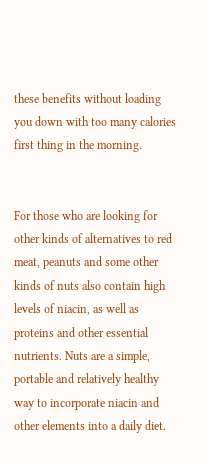these benefits without loading you down with too many calories first thing in the morning.


For those who are looking for other kinds of alternatives to red meat, peanuts and some other kinds of nuts also contain high levels of niacin, as well as proteins and other essential nutrients. Nuts are a simple, portable and relatively healthy way to incorporate niacin and other elements into a daily diet.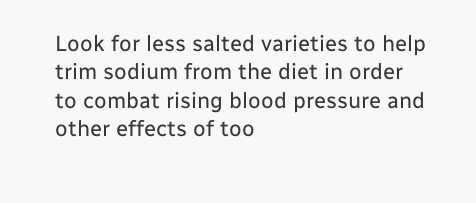Look for less salted varieties to help trim sodium from the diet in order to combat rising blood pressure and other effects of too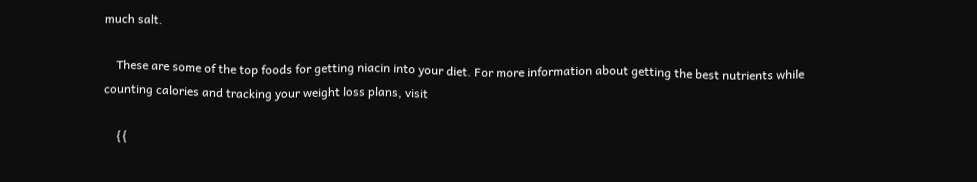much salt.

    These are some of the top foods for getting niacin into your diet. For more information about getting the best nutrients while counting calories and tracking your weight loss plans, visit

    {{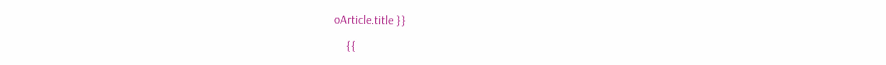oArticle.title }}

    {{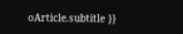oArticle.subtitle }}